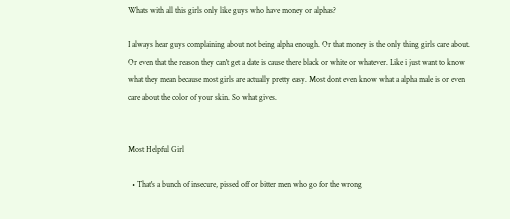Whats with all this girls only like guys who have money or alphas?

I always hear guys complaining about not being alpha enough. Or that money is the only thing girls care about. Or even that the reason they can't get a date is cause there black or white or whatever. Like i just want to know what they mean because most girls are actually pretty easy. Most dont even know what a alpha male is or even care about the color of your skin. So what gives.


Most Helpful Girl

  • That's a bunch of insecure, pissed off or bitter men who go for the wrong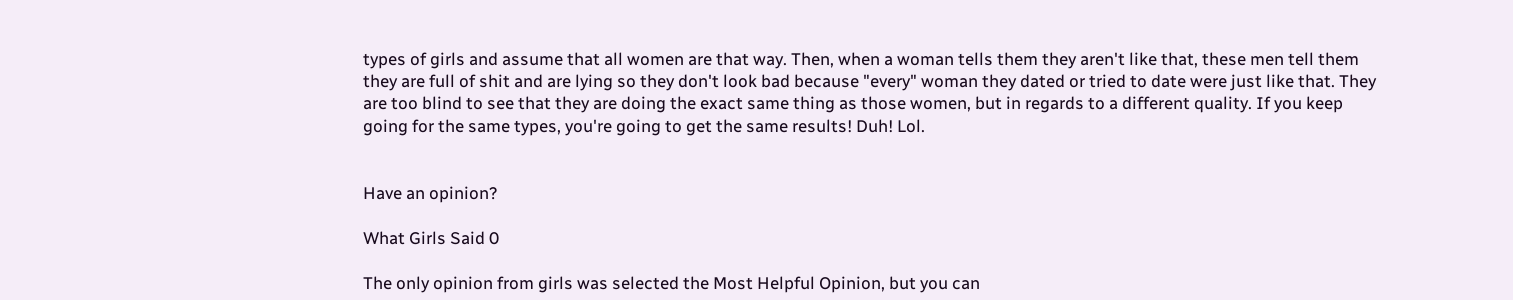types of girls and assume that all women are that way. Then, when a woman tells them they aren't like that, these men tell them they are full of shit and are lying so they don't look bad because "every" woman they dated or tried to date were just like that. They are too blind to see that they are doing the exact same thing as those women, but in regards to a different quality. If you keep going for the same types, you're going to get the same results! Duh! Lol.


Have an opinion?

What Girls Said 0

The only opinion from girls was selected the Most Helpful Opinion, but you can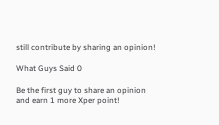still contribute by sharing an opinion!

What Guys Said 0

Be the first guy to share an opinion
and earn 1 more Xper point!